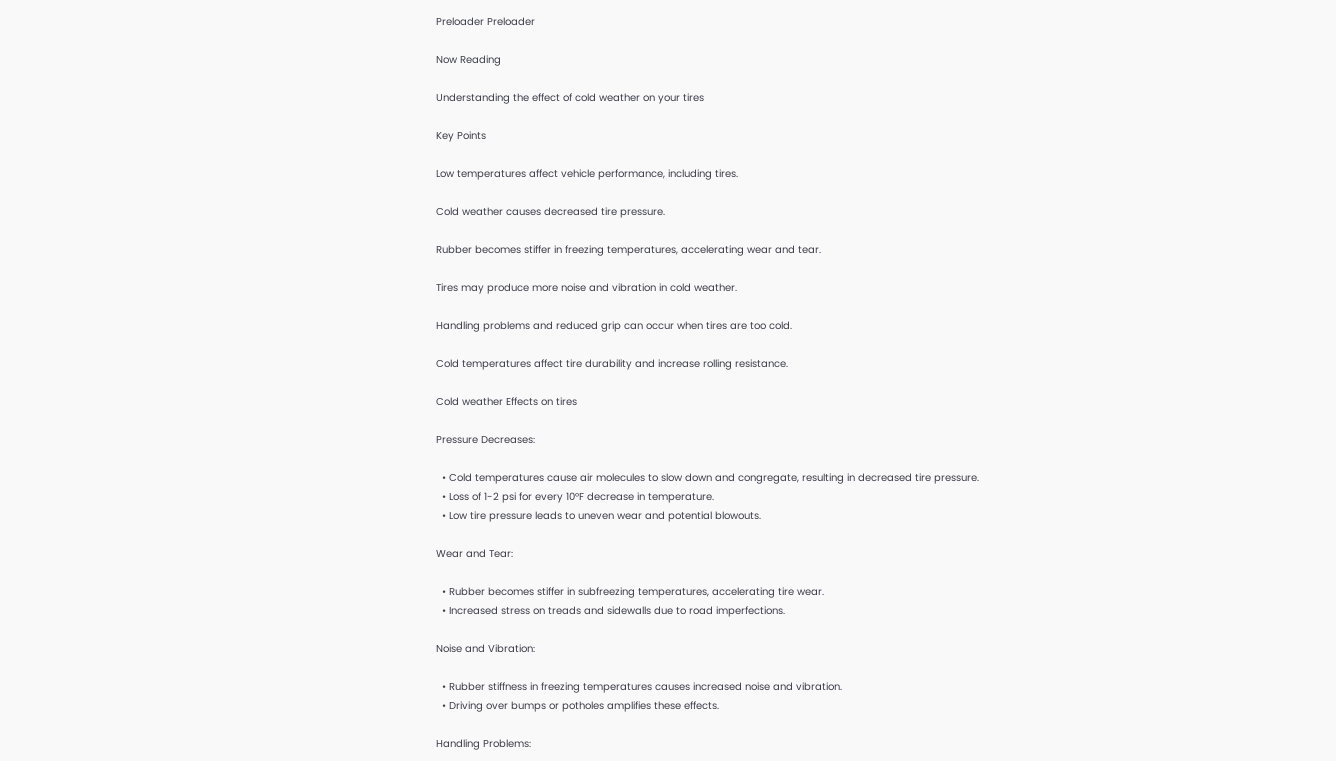Preloader Preloader

Now Reading

Understanding the effect of cold weather on your tires

Key Points

Low temperatures affect vehicle performance, including tires.

Cold weather causes decreased tire pressure.

Rubber becomes stiffer in freezing temperatures, accelerating wear and tear.

Tires may produce more noise and vibration in cold weather.

Handling problems and reduced grip can occur when tires are too cold.

Cold temperatures affect tire durability and increase rolling resistance.

Cold weather Effects on tires

Pressure Decreases:

  • Cold temperatures cause air molecules to slow down and congregate, resulting in decreased tire pressure.
  • Loss of 1-2 psi for every 10°F decrease in temperature.
  • Low tire pressure leads to uneven wear and potential blowouts.

Wear and Tear:

  • Rubber becomes stiffer in subfreezing temperatures, accelerating tire wear.
  • Increased stress on treads and sidewalls due to road imperfections.

Noise and Vibration:

  • Rubber stiffness in freezing temperatures causes increased noise and vibration.
  • Driving over bumps or potholes amplifies these effects.

Handling Problems: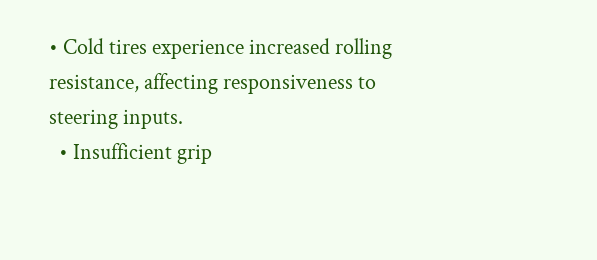• Cold tires experience increased rolling resistance, affecting responsiveness to steering inputs.
  • Insufficient grip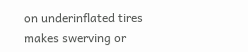on underinflated tires makes swerving or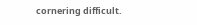cornering difficult.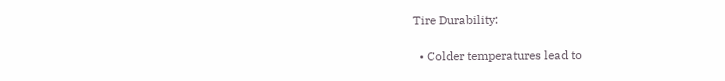Tire Durability:

  • Colder temperatures lead to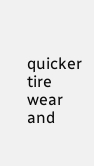quicker tire wear and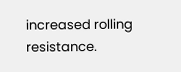increased rolling resistance.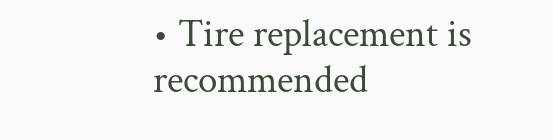• Tire replacement is recommended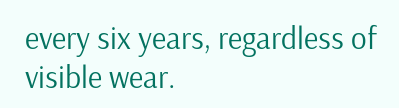every six years, regardless of visible wear.